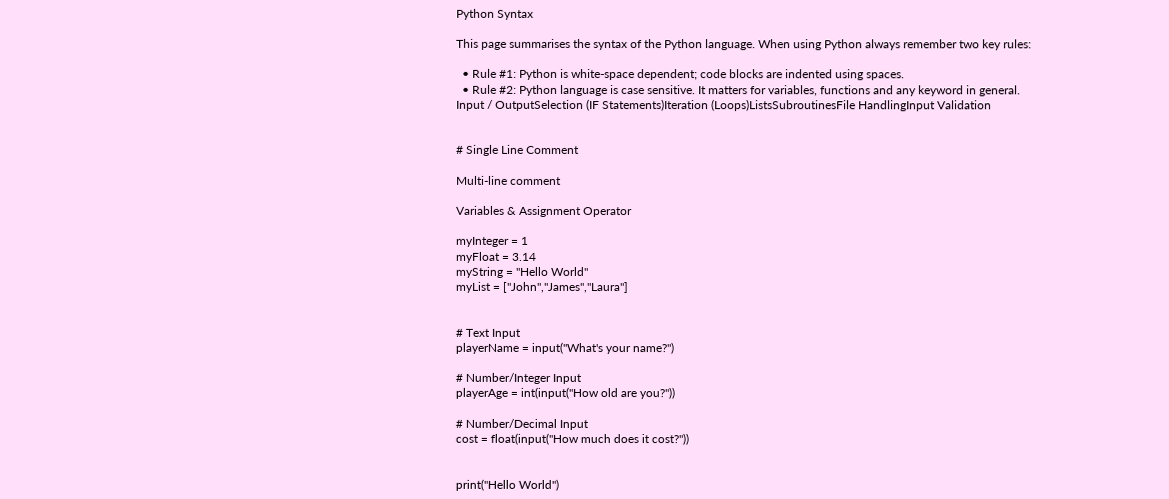Python Syntax

This page summarises the syntax of the Python language. When using Python always remember two key rules:

  • Rule #1: Python is white-space dependent; code blocks are indented using spaces.
  • Rule #2: Python language is case sensitive. It matters for variables, functions and any keyword in general.
Input / OutputSelection (IF Statements)Iteration (Loops)ListsSubroutinesFile HandlingInput Validation


# Single Line Comment

Multi-line comment

Variables & Assignment Operator

myInteger = 1
myFloat = 3.14
myString = "Hello World"
myList = ["John","James","Laura"]


# Text Input
playerName = input("What's your name?")

# Number/Integer Input
playerAge = int(input("How old are you?"))

# Number/Decimal Input
cost = float(input("How much does it cost?"))


print("Hello World")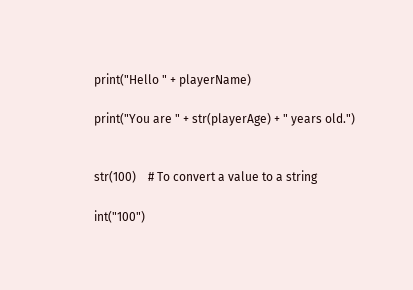print("Hello " + playerName)

print("You are " + str(playerAge) + " years old.")


str(100)    # To convert a value to a string

int("100")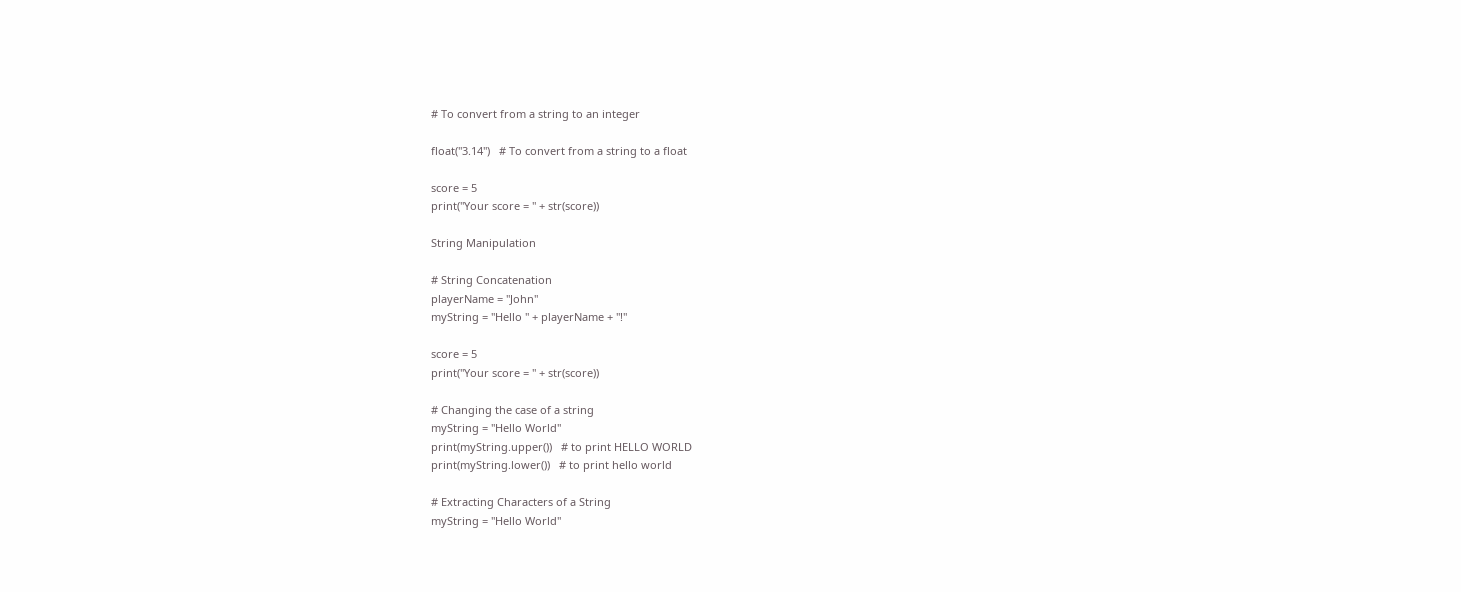# To convert from a string to an integer

float("3.14")   # To convert from a string to a float

score = 5
print("Your score = " + str(score))

String Manipulation

# String Concatenation
playerName = "John"
myString = "Hello " + playerName + "!"

score = 5
print("Your score = " + str(score))

# Changing the case of a string
myString = "Hello World"
print(myString.upper())   # to print HELLO WORLD
print(myString.lower())   # to print hello world

# Extracting Characters of a String
myString = "Hello World"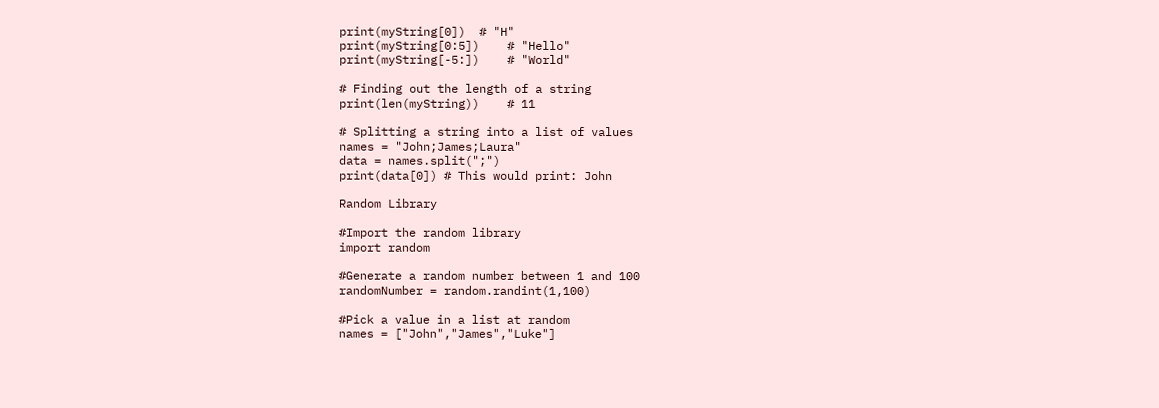print(myString[0])  # "H"
print(myString[0:5])    # "Hello"
print(myString[-5:])    # "World"

# Finding out the length of a string
print(len(myString))    # 11

# Splitting a string into a list of values
names = "John;James;Laura"
data = names.split(";")
print(data[0]) # This would print: John

Random Library

#Import the random library
import random

#Generate a random number between 1 and 100
randomNumber = random.randint(1,100)

#Pick a value in a list at random
names = ["John","James","Luke"]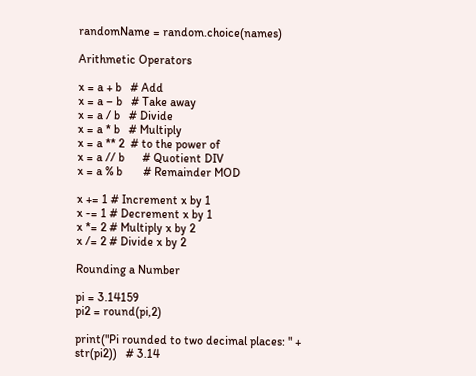randomName = random.choice(names)

Arithmetic Operators

x = a + b   # Add
x = a – b   # Take away
x = a / b   # Divide
x = a * b   # Multiply
x = a ** 2  # to the power of
x = a // b      # Quotient DIV
x = a % b       # Remainder MOD

x += 1 # Increment x by 1
x -= 1 # Decrement x by 1
x *= 2 # Multiply x by 2
x /= 2 # Divide x by 2

Rounding a Number

pi = 3.14159
pi2 = round(pi,2)

print("Pi rounded to two decimal places: " + str(pi2))   # 3.14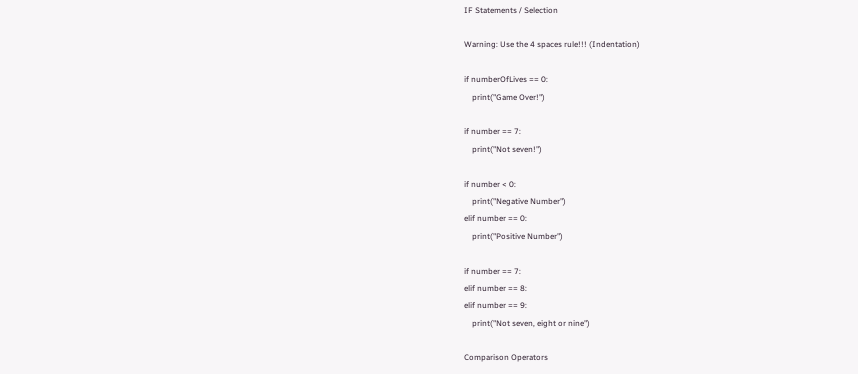IF Statements / Selection

Warning: Use the 4 spaces rule!!! (Indentation)

if numberOfLives == 0:
    print("Game Over!")

if number == 7:
    print("Not seven!")

if number < 0:
    print("Negative Number")
elif number == 0:
    print("Positive Number")

if number == 7:
elif number == 8:
elif number == 9:
    print("Not seven, eight or nine")

Comparison Operators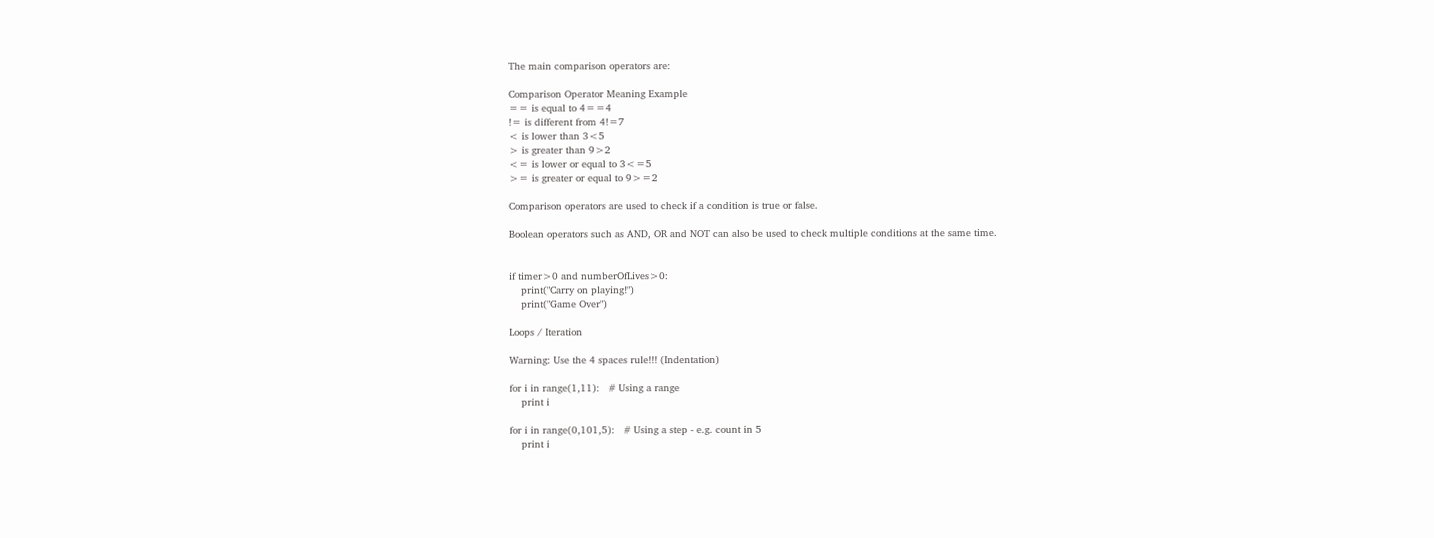The main comparison operators are:

Comparison Operator Meaning Example
== is equal to 4==4
!= is different from 4!=7
< is lower than 3<5
> is greater than 9>2
<= is lower or equal to 3<=5
>= is greater or equal to 9>=2

Comparison operators are used to check if a condition is true or false.

Boolean operators such as AND, OR and NOT can also be used to check multiple conditions at the same time.


if timer>0 and numberOfLives>0:
    print("Carry on playing!")
    print("Game Over")

Loops / Iteration

Warning: Use the 4 spaces rule!!! (Indentation)

for i in range(1,11):   # Using a range
    print i

for i in range(0,101,5):   # Using a step - e.g. count in 5
    print i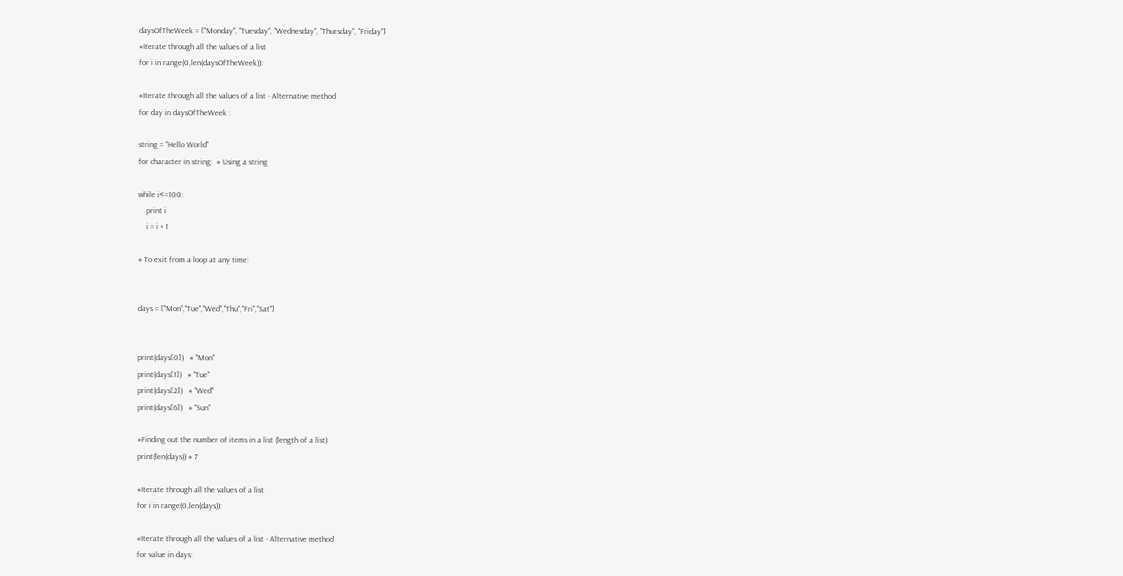daysOfTheWeek = ["Monday", "Tuesday", "Wednesday", "Thursday", "Friday"]
#Iterate through all the values of a list
for i in range(0,len(daysOfTheWeek)):

#Iterate through all the values of a list - Alternative method
for day in daysOfTheWeek :

string = "Hello World"
for character in string:  # Using a string

while i<=100:
    print i
    i = i + 1

# To exit from a loop at any time:


days = ["Mon","Tue","Wed","Thu","Fri","Sat"]


print(days[0])   # "Mon"
print(days[1])   # "Tue"
print(days[2])   # "Wed"
print(days[6])   # "Sun"

#Finding out the number of items in a list (length of a list)
print(len(days)) # 7

#Iterate through all the values of a list
for i in range(0,len(days)):

#Iterate through all the values of a list - Alternative method
for value in days: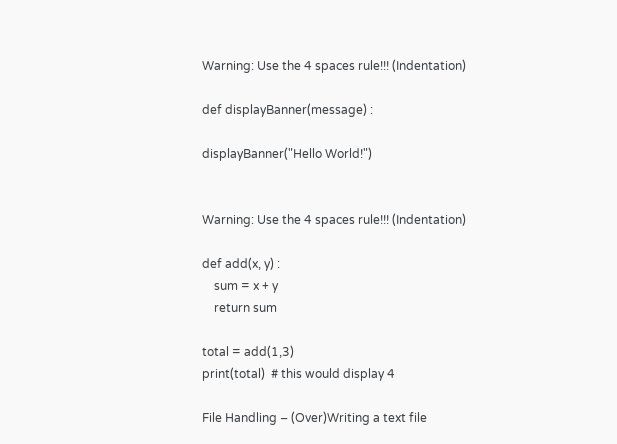Warning: Use the 4 spaces rule!!! (Indentation)

def displayBanner(message) :

displayBanner("Hello World!")


Warning: Use the 4 spaces rule!!! (Indentation)

def add(x, y) :
    sum = x + y
    return sum

total = add(1,3)
print(total)  # this would display 4

File Handling – (Over)Writing a text file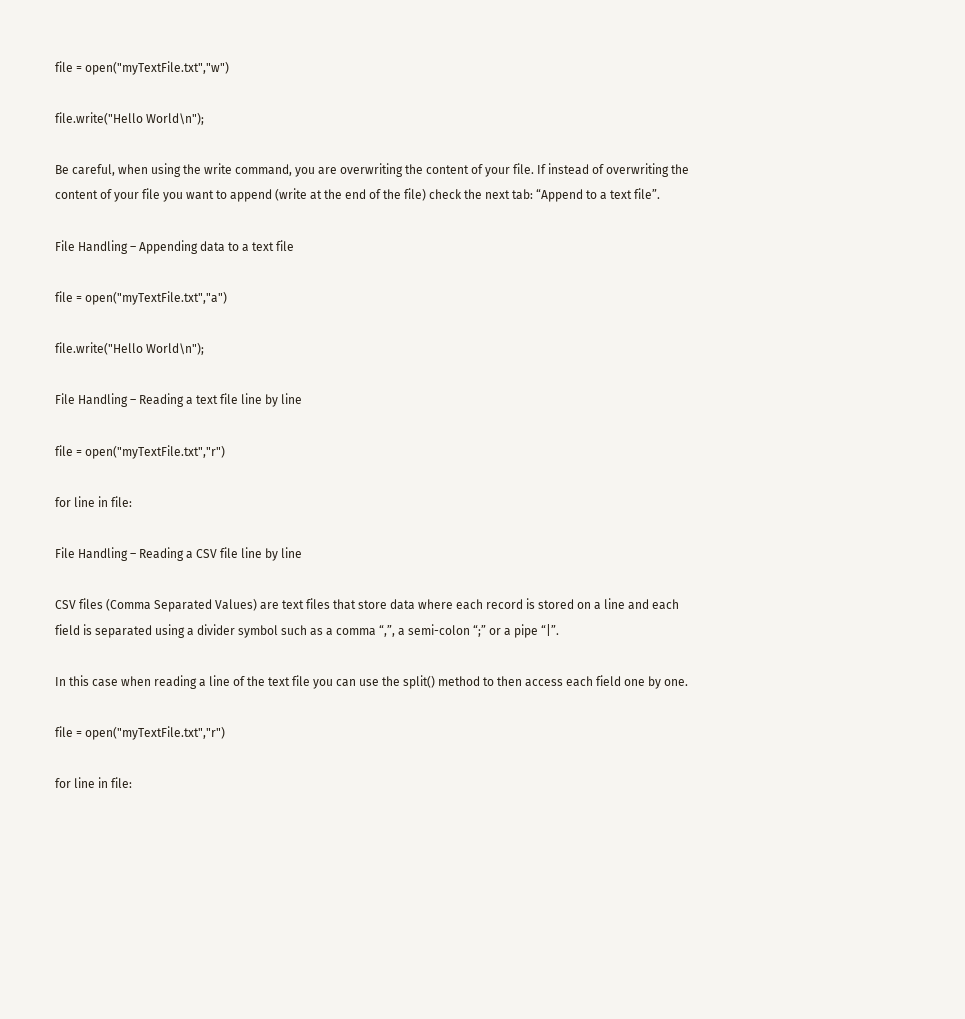file = open("myTextFile.txt","w")

file.write("Hello World\n");

Be careful, when using the write command, you are overwriting the content of your file. If instead of overwriting the content of your file you want to append (write at the end of the file) check the next tab: “Append to a text file”.

File Handling – Appending data to a text file

file = open("myTextFile.txt","a")

file.write("Hello World\n");

File Handling – Reading a text file line by line

file = open("myTextFile.txt","r")

for line in file:

File Handling – Reading a CSV file line by line

CSV files (Comma Separated Values) are text files that store data where each record is stored on a line and each field is separated using a divider symbol such as a comma “,”, a semi-colon “;” or a pipe “|”.

In this case when reading a line of the text file you can use the split() method to then access each field one by one.

file = open("myTextFile.txt","r")

for line in file: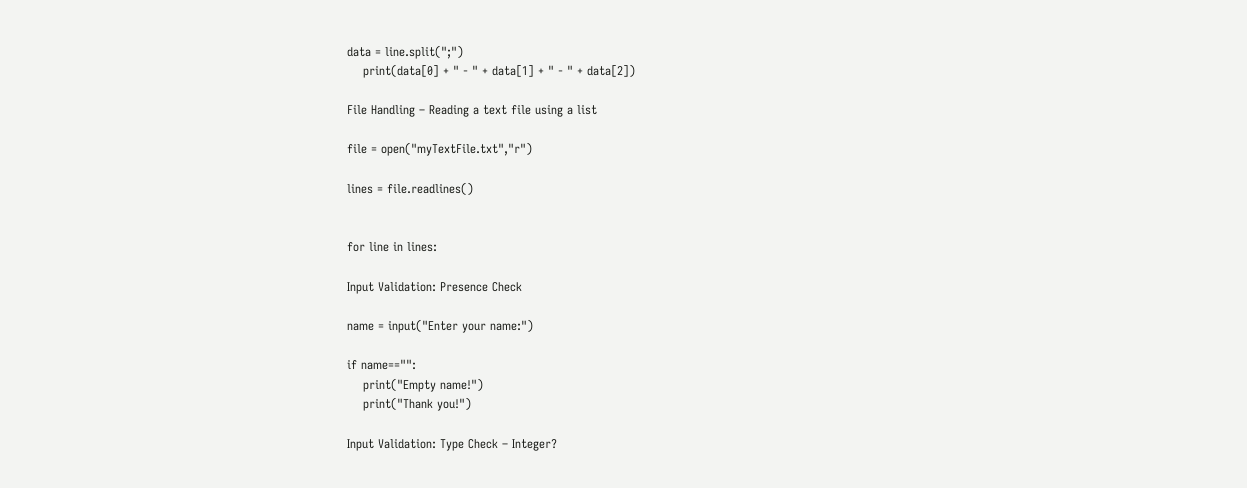data = line.split(";")
    print(data[0] + " - " + data[1] + " - " + data[2])

File Handling – Reading a text file using a list

file = open("myTextFile.txt","r")

lines = file.readlines()


for line in lines:

Input Validation: Presence Check

name = input("Enter your name:")

if name=="":
    print("Empty name!")
    print("Thank you!")

Input Validation: Type Check – Integer?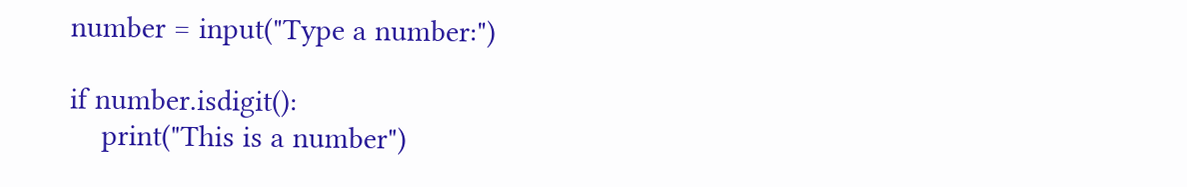number = input("Type a number:")

if number.isdigit():
    print("This is a number")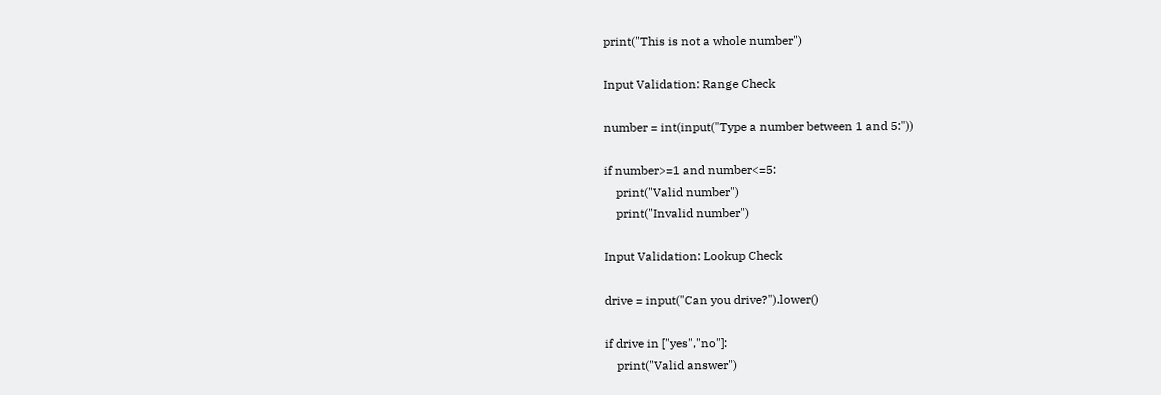print("This is not a whole number")

Input Validation: Range Check

number = int(input("Type a number between 1 and 5:"))

if number>=1 and number<=5:
    print("Valid number")
    print("Invalid number")

Input Validation: Lookup Check

drive = input("Can you drive?").lower()

if drive in ["yes","no"]:
    print("Valid answer")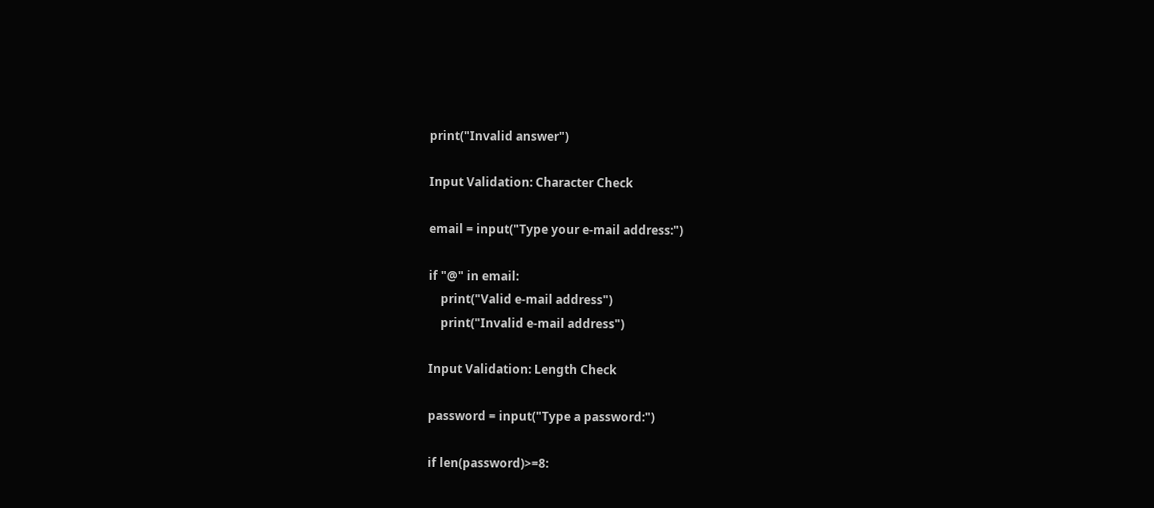print("Invalid answer")

Input Validation: Character Check

email = input("Type your e-mail address:")

if "@" in email:
    print("Valid e-mail address")
    print("Invalid e-mail address")

Input Validation: Length Check

password = input("Type a password:")

if len(password)>=8: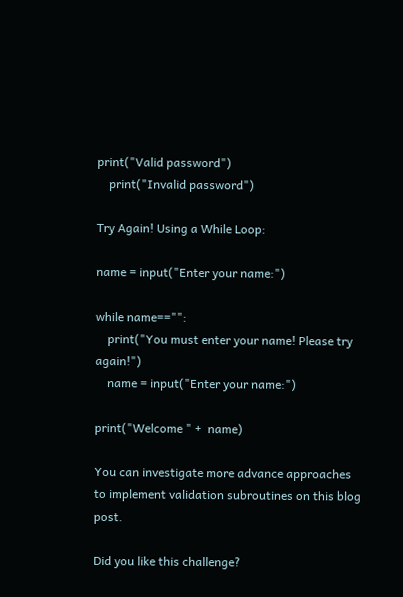print("Valid password")
    print("Invalid password")

Try Again! Using a While Loop:

name = input("Enter your name:")

while name=="":
    print("You must enter your name! Please try again!")
    name = input("Enter your name:")

print("Welcome " +  name)

You can investigate more advance approaches to implement validation subroutines on this blog post.

Did you like this challenge?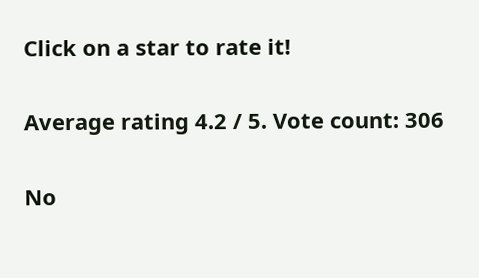Click on a star to rate it!

Average rating 4.2 / 5. Vote count: 306

No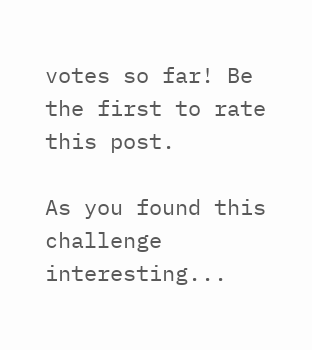votes so far! Be the first to rate this post.

As you found this challenge interesting...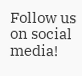Follow us on social media!